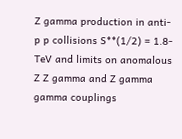Z gamma production in anti-p p collisions S**(1/2) = 1.8-TeV and limits on anomalous Z Z gamma and Z gamma gamma couplings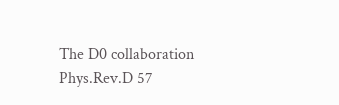The D0 collaboration
Phys.Rev.D 57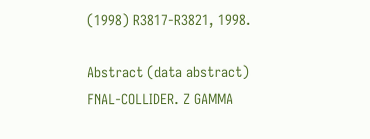(1998) R3817-R3821, 1998.

Abstract (data abstract)
FNAL-COLLIDER. Z GAMMA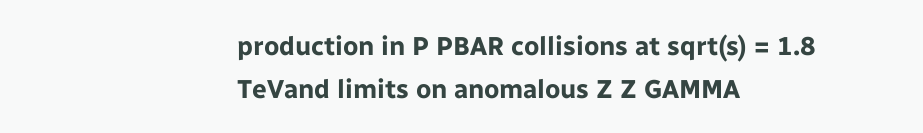production in P PBAR collisions at sqrt(s) = 1.8 TeVand limits on anomalous Z Z GAMMA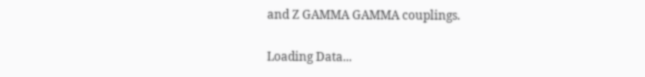and Z GAMMA GAMMA couplings.

Loading Data...